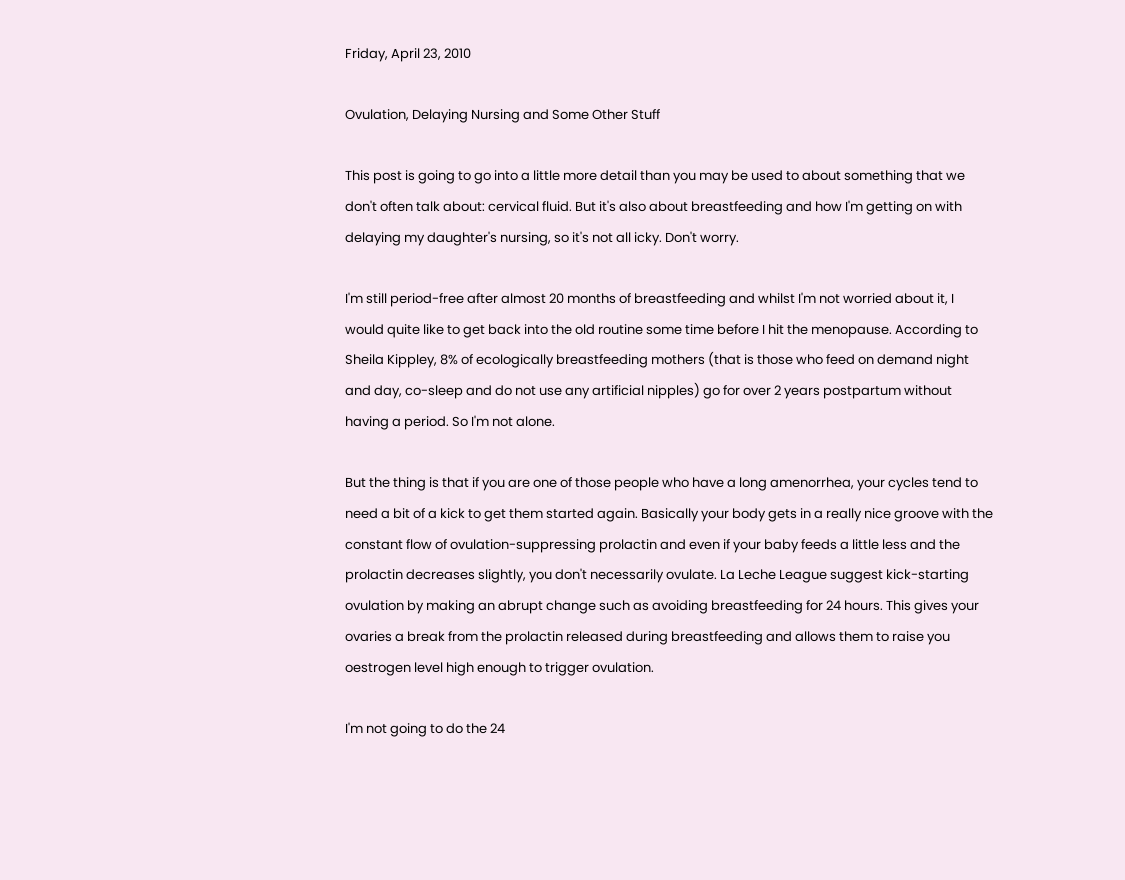Friday, April 23, 2010

Ovulation, Delaying Nursing and Some Other Stuff

This post is going to go into a little more detail than you may be used to about something that we don't often talk about: cervical fluid. But it's also about breastfeeding and how I'm getting on with delaying my daughter's nursing, so it's not all icky. Don't worry.

I'm still period-free after almost 20 months of breastfeeding and whilst I'm not worried about it, I would quite like to get back into the old routine some time before I hit the menopause. According to Sheila Kippley, 8% of ecologically breastfeeding mothers (that is those who feed on demand night and day, co-sleep and do not use any artificial nipples) go for over 2 years postpartum without having a period. So I'm not alone.

But the thing is that if you are one of those people who have a long amenorrhea, your cycles tend to need a bit of a kick to get them started again. Basically your body gets in a really nice groove with the constant flow of ovulation-suppressing prolactin and even if your baby feeds a little less and the prolactin decreases slightly, you don't necessarily ovulate. La Leche League suggest kick-starting ovulation by making an abrupt change such as avoiding breastfeeding for 24 hours. This gives your ovaries a break from the prolactin released during breastfeeding and allows them to raise you oestrogen level high enough to trigger ovulation.

I'm not going to do the 24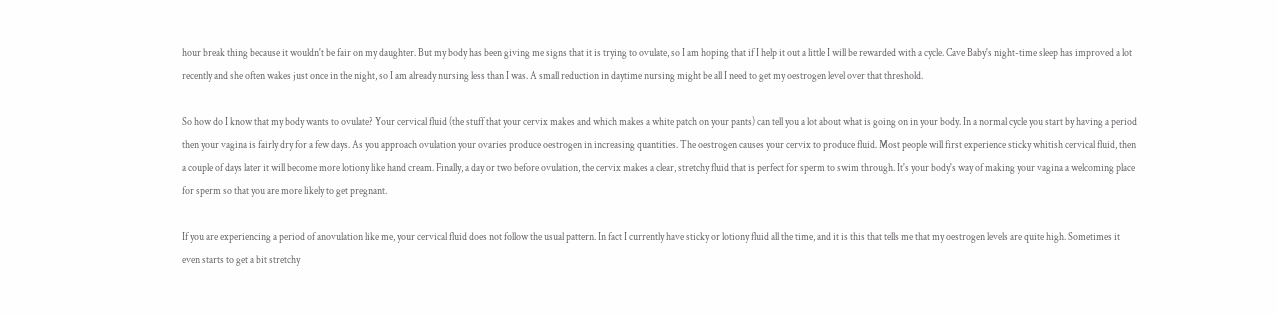hour break thing because it wouldn't be fair on my daughter. But my body has been giving me signs that it is trying to ovulate, so I am hoping that if I help it out a little I will be rewarded with a cycle. Cave Baby's night-time sleep has improved a lot recently and she often wakes just once in the night, so I am already nursing less than I was. A small reduction in daytime nursing might be all I need to get my oestrogen level over that threshold.

So how do I know that my body wants to ovulate? Your cervical fluid (the stuff that your cervix makes and which makes a white patch on your pants) can tell you a lot about what is going on in your body. In a normal cycle you start by having a period then your vagina is fairly dry for a few days. As you approach ovulation your ovaries produce oestrogen in increasing quantities. The oestrogen causes your cervix to produce fluid. Most people will first experience sticky whitish cervical fluid, then a couple of days later it will become more lotiony like hand cream. Finally, a day or two before ovulation, the cervix makes a clear, stretchy fluid that is perfect for sperm to swim through. It's your body's way of making your vagina a welcoming place for sperm so that you are more likely to get pregnant.

If you are experiencing a period of anovulation like me, your cervical fluid does not follow the usual pattern. In fact I currently have sticky or lotiony fluid all the time, and it is this that tells me that my oestrogen levels are quite high. Sometimes it even starts to get a bit stretchy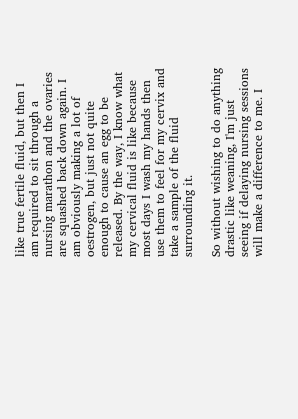like true fertile fluid, but then I am required to sit through a nursing marathon and the ovaries are squashed back down again. I am obviously making a lot of oestrogen, but just not quite enough to cause an egg to be released. By the way, I know what my cervical fluid is like because most days I wash my hands then use them to feel for my cervix and take a sample of the fluid surrounding it.

So without wishing to do anything drastic like weaning, I'm just seeing if delaying nursing sessions will make a difference to me. I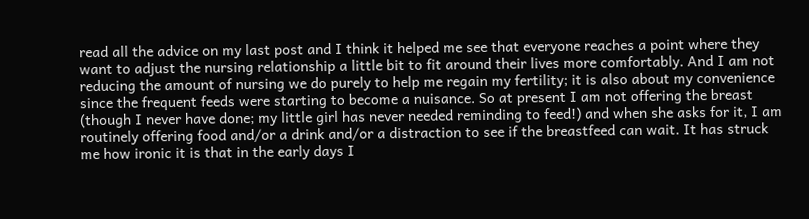read all the advice on my last post and I think it helped me see that everyone reaches a point where they want to adjust the nursing relationship a little bit to fit around their lives more comfortably. And I am not reducing the amount of nursing we do purely to help me regain my fertility; it is also about my convenience since the frequent feeds were starting to become a nuisance. So at present I am not offering the breast (though I never have done; my little girl has never needed reminding to feed!) and when she asks for it, I am routinely offering food and/or a drink and/or a distraction to see if the breastfeed can wait. It has struck me how ironic it is that in the early days I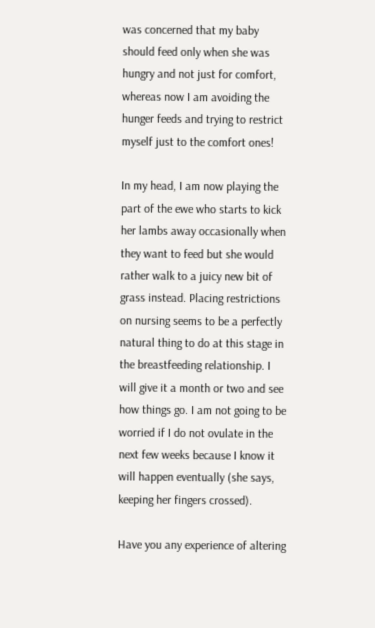was concerned that my baby should feed only when she was hungry and not just for comfort, whereas now I am avoiding the hunger feeds and trying to restrict myself just to the comfort ones!

In my head, I am now playing the part of the ewe who starts to kick her lambs away occasionally when they want to feed but she would rather walk to a juicy new bit of grass instead. Placing restrictions on nursing seems to be a perfectly natural thing to do at this stage in the breastfeeding relationship. I will give it a month or two and see how things go. I am not going to be worried if I do not ovulate in the next few weeks because I know it will happen eventually (she says, keeping her fingers crossed).

Have you any experience of altering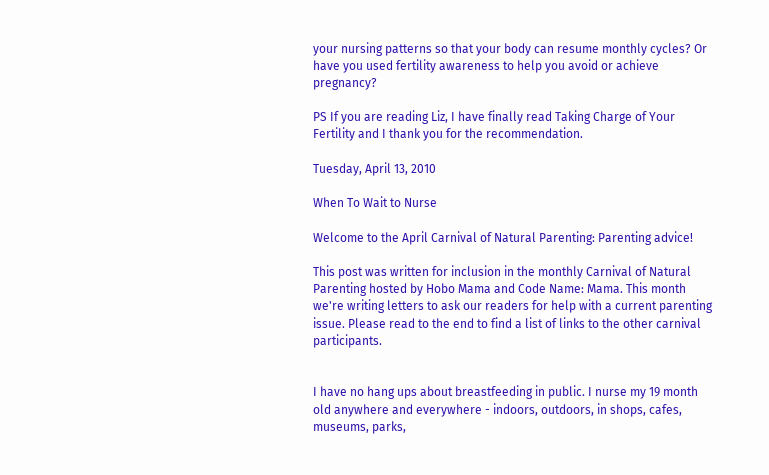your nursing patterns so that your body can resume monthly cycles? Or have you used fertility awareness to help you avoid or achieve pregnancy?

PS If you are reading Liz, I have finally read Taking Charge of Your Fertility and I thank you for the recommendation.

Tuesday, April 13, 2010

When To Wait to Nurse

Welcome to the April Carnival of Natural Parenting: Parenting advice!

This post was written for inclusion in the monthly Carnival of Natural Parenting hosted by Hobo Mama and Code Name: Mama. This month we're writing letters to ask our readers for help with a current parenting issue. Please read to the end to find a list of links to the other carnival participants.


I have no hang ups about breastfeeding in public. I nurse my 19 month old anywhere and everywhere - indoors, outdoors, in shops, cafes, museums, parks,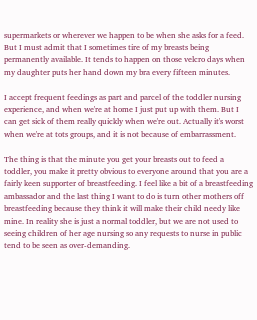supermarkets or wherever we happen to be when she asks for a feed. But I must admit that I sometimes tire of my breasts being permanently available. It tends to happen on those velcro days when my daughter puts her hand down my bra every fifteen minutes.

I accept frequent feedings as part and parcel of the toddler nursing experience, and when we're at home I just put up with them. But I can get sick of them really quickly when we're out. Actually it's worst when we're at tots groups, and it is not because of embarrassment.

The thing is that the minute you get your breasts out to feed a toddler, you make it pretty obvious to everyone around that you are a fairly keen supporter of breastfeeding. I feel like a bit of a breastfeeding ambassador and the last thing I want to do is turn other mothers off breastfeeding because they think it will make their child needy like mine. In reality she is just a normal toddler, but we are not used to seeing children of her age nursing so any requests to nurse in public tend to be seen as over-demanding.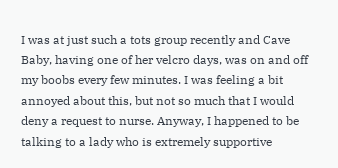I was at just such a tots group recently and Cave Baby, having one of her velcro days, was on and off my boobs every few minutes. I was feeling a bit annoyed about this, but not so much that I would deny a request to nurse. Anyway, I happened to be talking to a lady who is extremely supportive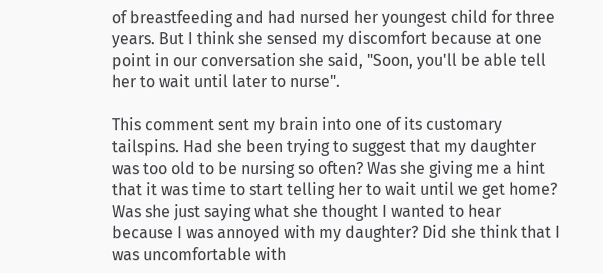of breastfeeding and had nursed her youngest child for three years. But I think she sensed my discomfort because at one point in our conversation she said, "Soon, you'll be able tell her to wait until later to nurse".

This comment sent my brain into one of its customary tailspins. Had she been trying to suggest that my daughter was too old to be nursing so often? Was she giving me a hint that it was time to start telling her to wait until we get home? Was she just saying what she thought I wanted to hear because I was annoyed with my daughter? Did she think that I was uncomfortable with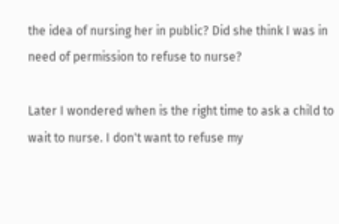the idea of nursing her in public? Did she think I was in need of permission to refuse to nurse?

Later I wondered when is the right time to ask a child to wait to nurse. I don't want to refuse my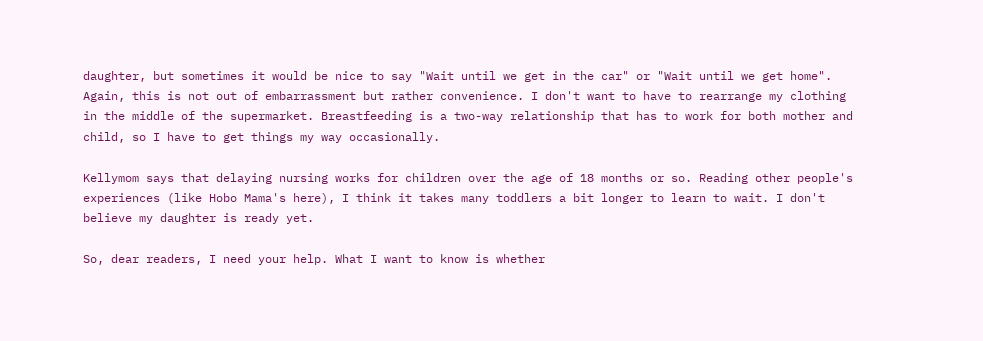daughter, but sometimes it would be nice to say "Wait until we get in the car" or "Wait until we get home". Again, this is not out of embarrassment but rather convenience. I don't want to have to rearrange my clothing in the middle of the supermarket. Breastfeeding is a two-way relationship that has to work for both mother and child, so I have to get things my way occasionally.

Kellymom says that delaying nursing works for children over the age of 18 months or so. Reading other people's experiences (like Hobo Mama's here), I think it takes many toddlers a bit longer to learn to wait. I don't believe my daughter is ready yet.

So, dear readers, I need your help. What I want to know is whether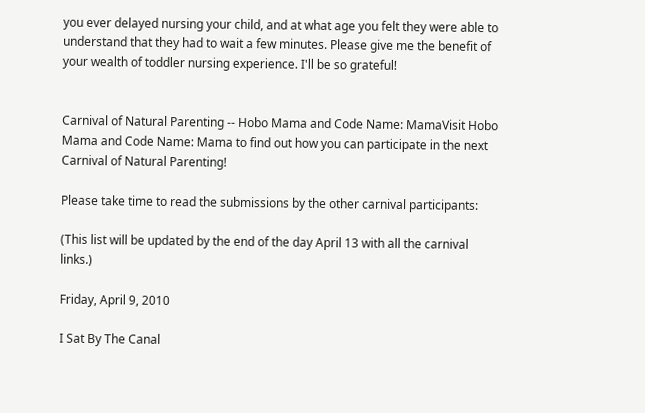you ever delayed nursing your child, and at what age you felt they were able to understand that they had to wait a few minutes. Please give me the benefit of your wealth of toddler nursing experience. I'll be so grateful!


Carnival of Natural Parenting -- Hobo Mama and Code Name: MamaVisit Hobo Mama and Code Name: Mama to find out how you can participate in the next Carnival of Natural Parenting!

Please take time to read the submissions by the other carnival participants:

(This list will be updated by the end of the day April 13 with all the carnival links.)

Friday, April 9, 2010

I Sat By The Canal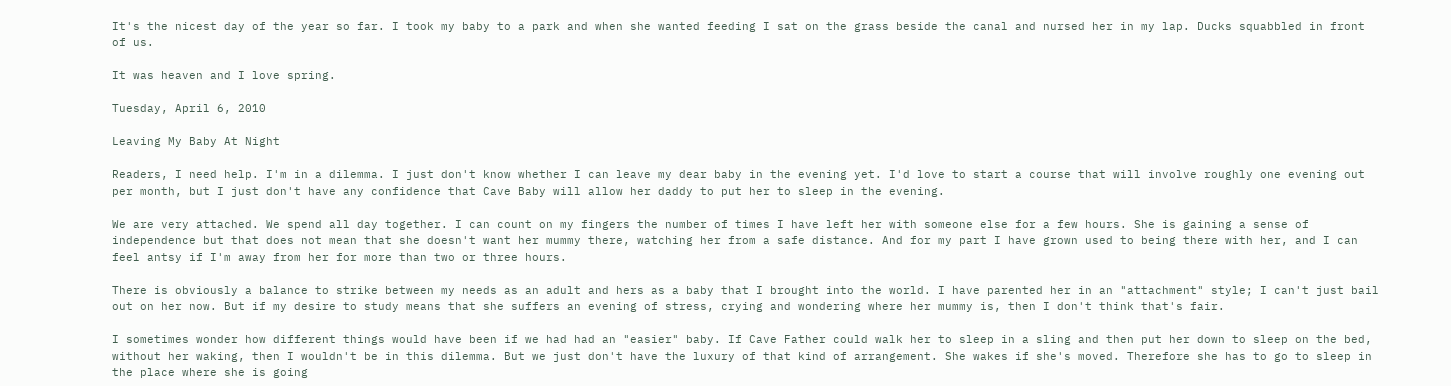It's the nicest day of the year so far. I took my baby to a park and when she wanted feeding I sat on the grass beside the canal and nursed her in my lap. Ducks squabbled in front of us.

It was heaven and I love spring.

Tuesday, April 6, 2010

Leaving My Baby At Night

Readers, I need help. I'm in a dilemma. I just don't know whether I can leave my dear baby in the evening yet. I'd love to start a course that will involve roughly one evening out per month, but I just don't have any confidence that Cave Baby will allow her daddy to put her to sleep in the evening.

We are very attached. We spend all day together. I can count on my fingers the number of times I have left her with someone else for a few hours. She is gaining a sense of independence but that does not mean that she doesn't want her mummy there, watching her from a safe distance. And for my part I have grown used to being there with her, and I can feel antsy if I'm away from her for more than two or three hours.

There is obviously a balance to strike between my needs as an adult and hers as a baby that I brought into the world. I have parented her in an "attachment" style; I can't just bail out on her now. But if my desire to study means that she suffers an evening of stress, crying and wondering where her mummy is, then I don't think that's fair.

I sometimes wonder how different things would have been if we had had an "easier" baby. If Cave Father could walk her to sleep in a sling and then put her down to sleep on the bed, without her waking, then I wouldn't be in this dilemma. But we just don't have the luxury of that kind of arrangement. She wakes if she's moved. Therefore she has to go to sleep in the place where she is going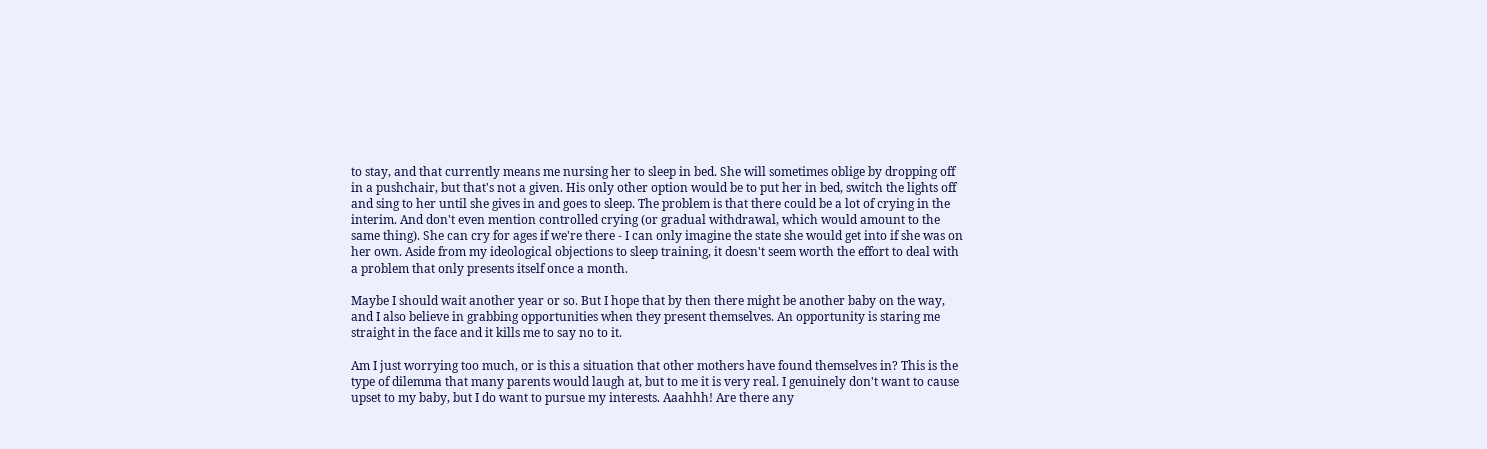to stay, and that currently means me nursing her to sleep in bed. She will sometimes oblige by dropping off in a pushchair, but that's not a given. His only other option would be to put her in bed, switch the lights off and sing to her until she gives in and goes to sleep. The problem is that there could be a lot of crying in the interim. And don't even mention controlled crying (or gradual withdrawal, which would amount to the same thing). She can cry for ages if we're there - I can only imagine the state she would get into if she was on her own. Aside from my ideological objections to sleep training, it doesn't seem worth the effort to deal with a problem that only presents itself once a month.

Maybe I should wait another year or so. But I hope that by then there might be another baby on the way, and I also believe in grabbing opportunities when they present themselves. An opportunity is staring me straight in the face and it kills me to say no to it.

Am I just worrying too much, or is this a situation that other mothers have found themselves in? This is the type of dilemma that many parents would laugh at, but to me it is very real. I genuinely don't want to cause upset to my baby, but I do want to pursue my interests. Aaahhh! Are there any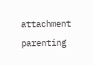attachment parenting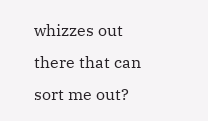whizzes out there that can sort me out?